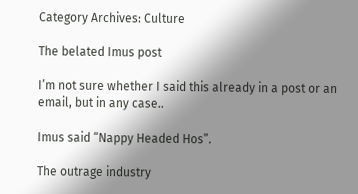Category Archives: Culture

The belated Imus post

I’m not sure whether I said this already in a post or an email, but in any case..

Imus said “Nappy Headed Hos”.

The outrage industry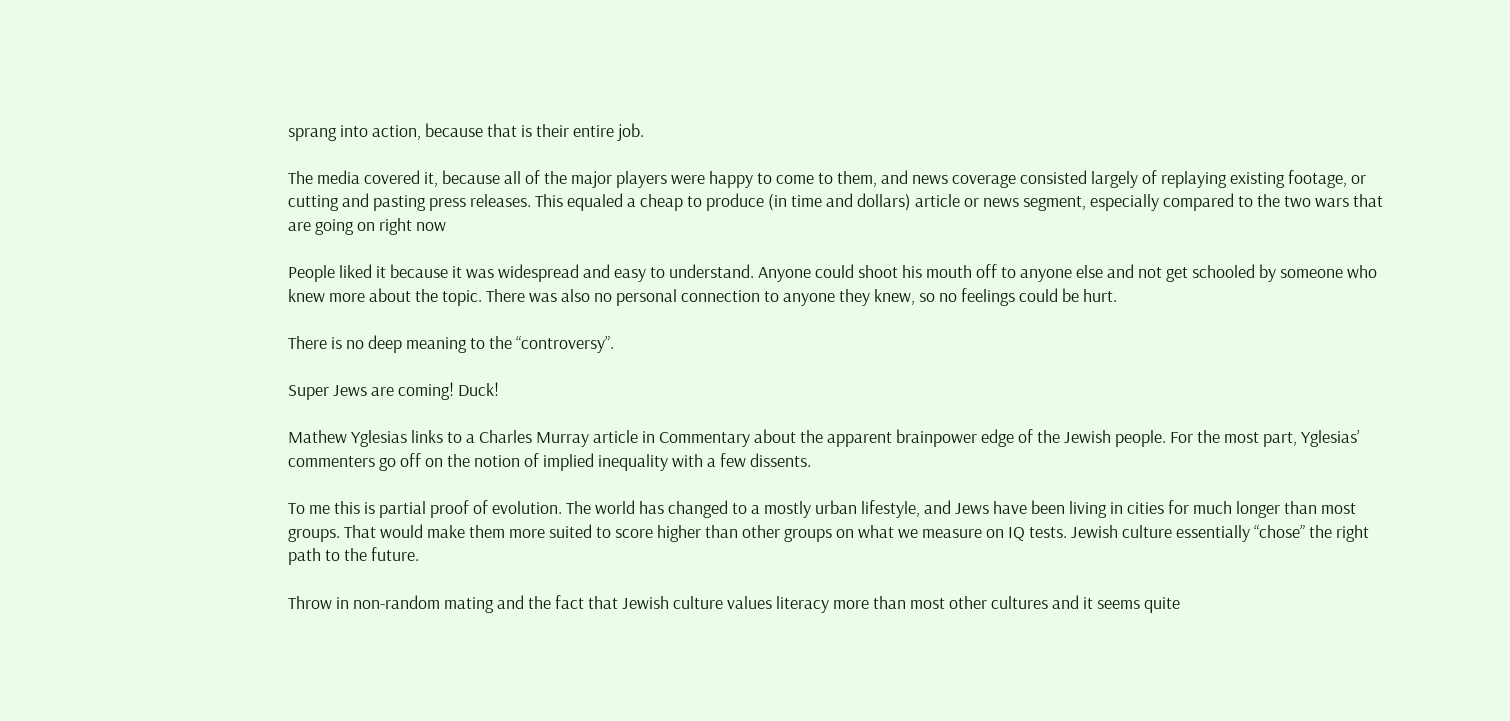sprang into action, because that is their entire job.

The media covered it, because all of the major players were happy to come to them, and news coverage consisted largely of replaying existing footage, or cutting and pasting press releases. This equaled a cheap to produce (in time and dollars) article or news segment, especially compared to the two wars that are going on right now

People liked it because it was widespread and easy to understand. Anyone could shoot his mouth off to anyone else and not get schooled by someone who knew more about the topic. There was also no personal connection to anyone they knew, so no feelings could be hurt.

There is no deep meaning to the “controversy”.

Super Jews are coming! Duck!

Mathew Yglesias links to a Charles Murray article in Commentary about the apparent brainpower edge of the Jewish people. For the most part, Yglesias’ commenters go off on the notion of implied inequality with a few dissents.

To me this is partial proof of evolution. The world has changed to a mostly urban lifestyle, and Jews have been living in cities for much longer than most groups. That would make them more suited to score higher than other groups on what we measure on IQ tests. Jewish culture essentially “chose” the right path to the future.

Throw in non-random mating and the fact that Jewish culture values literacy more than most other cultures and it seems quite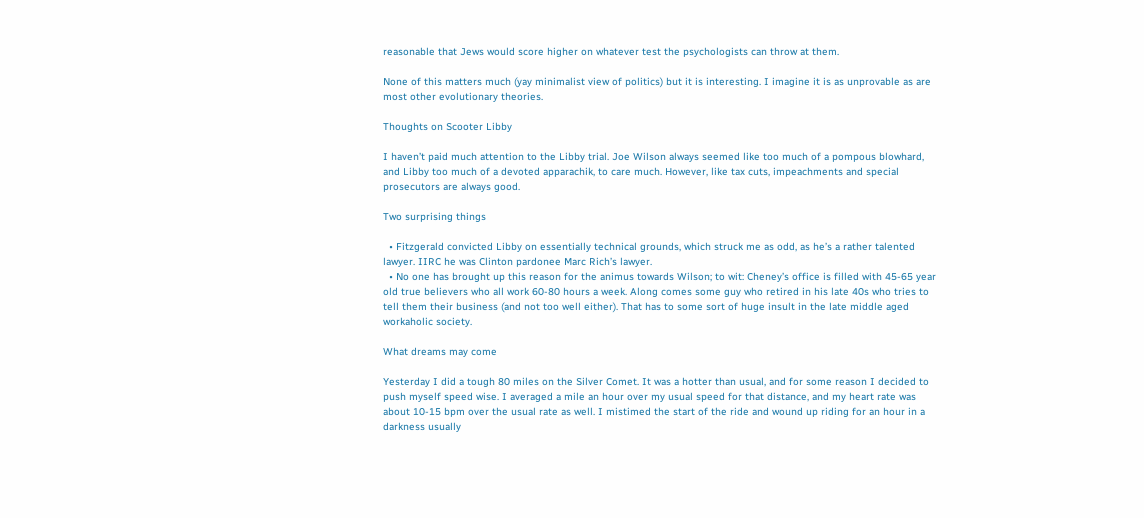reasonable that Jews would score higher on whatever test the psychologists can throw at them.

None of this matters much (yay minimalist view of politics) but it is interesting. I imagine it is as unprovable as are most other evolutionary theories.

Thoughts on Scooter Libby

I haven’t paid much attention to the Libby trial. Joe Wilson always seemed like too much of a pompous blowhard, and Libby too much of a devoted apparachik, to care much. However, like tax cuts, impeachments and special prosecutors are always good.

Two surprising things

  • Fitzgerald convicted Libby on essentially technical grounds, which struck me as odd, as he’s a rather talented lawyer. IIRC he was Clinton pardonee Marc Rich’s lawyer.
  • No one has brought up this reason for the animus towards Wilson; to wit: Cheney’s office is filled with 45-65 year old true believers who all work 60-80 hours a week. Along comes some guy who retired in his late 40s who tries to tell them their business (and not too well either). That has to some sort of huge insult in the late middle aged workaholic society.

What dreams may come

Yesterday I did a tough 80 miles on the Silver Comet. It was a hotter than usual, and for some reason I decided to push myself speed wise. I averaged a mile an hour over my usual speed for that distance, and my heart rate was about 10-15 bpm over the usual rate as well. I mistimed the start of the ride and wound up riding for an hour in a darkness usually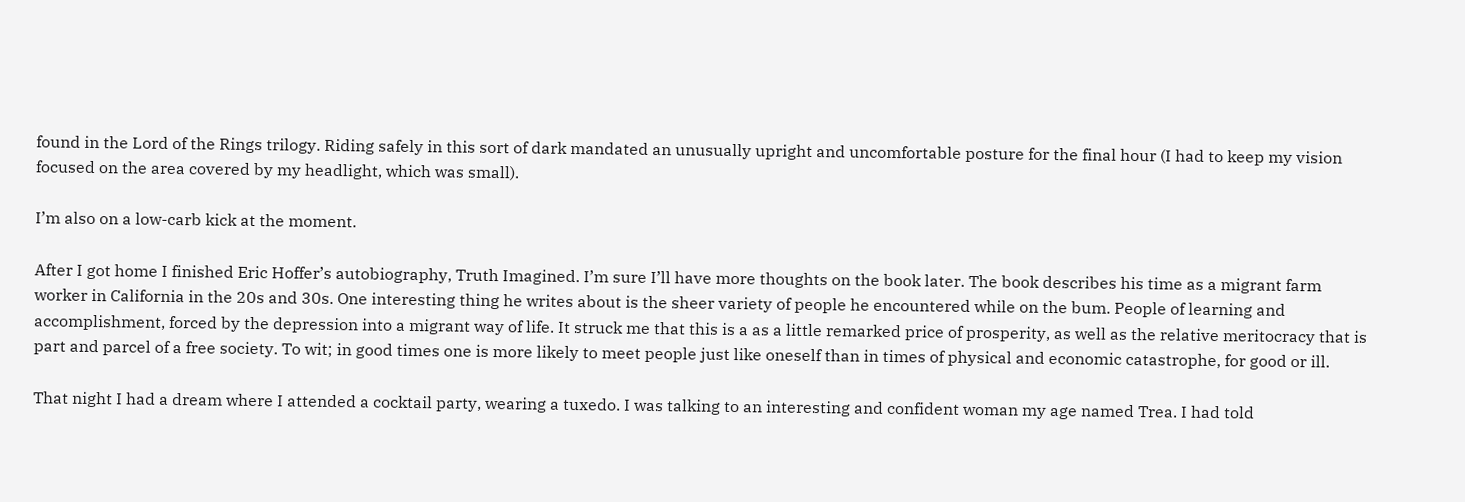found in the Lord of the Rings trilogy. Riding safely in this sort of dark mandated an unusually upright and uncomfortable posture for the final hour (I had to keep my vision focused on the area covered by my headlight, which was small).

I’m also on a low-carb kick at the moment.

After I got home I finished Eric Hoffer’s autobiography, Truth Imagined. I’m sure I’ll have more thoughts on the book later. The book describes his time as a migrant farm worker in California in the 20s and 30s. One interesting thing he writes about is the sheer variety of people he encountered while on the bum. People of learning and accomplishment, forced by the depression into a migrant way of life. It struck me that this is a as a little remarked price of prosperity, as well as the relative meritocracy that is part and parcel of a free society. To wit; in good times one is more likely to meet people just like oneself than in times of physical and economic catastrophe, for good or ill.

That night I had a dream where I attended a cocktail party, wearing a tuxedo. I was talking to an interesting and confident woman my age named Trea. I had told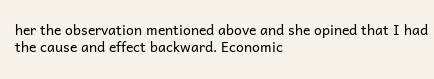her the observation mentioned above and she opined that I had the cause and effect backward. Economic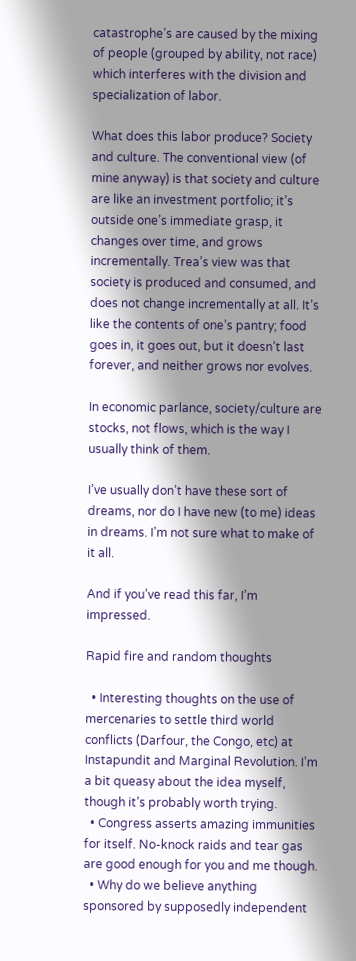catastrophe’s are caused by the mixing of people (grouped by ability, not race) which interferes with the division and specialization of labor.

What does this labor produce? Society and culture. The conventional view (of mine anyway) is that society and culture are like an investment portfolio; it’s outside one’s immediate grasp, it changes over time, and grows incrementally. Trea’s view was that society is produced and consumed, and does not change incrementally at all. It’s like the contents of one’s pantry; food goes in, it goes out, but it doesn’t last forever, and neither grows nor evolves.

In economic parlance, society/culture are stocks, not flows, which is the way I usually think of them.

I’ve usually don’t have these sort of dreams, nor do I have new (to me) ideas in dreams. I’m not sure what to make of it all.

And if you’ve read this far, I’m impressed.

Rapid fire and random thoughts

  • Interesting thoughts on the use of mercenaries to settle third world conflicts (Darfour, the Congo, etc) at Instapundit and Marginal Revolution. I’m a bit queasy about the idea myself, though it’s probably worth trying.
  • Congress asserts amazing immunities for itself. No-knock raids and tear gas are good enough for you and me though.
  • Why do we believe anything sponsored by supposedly independent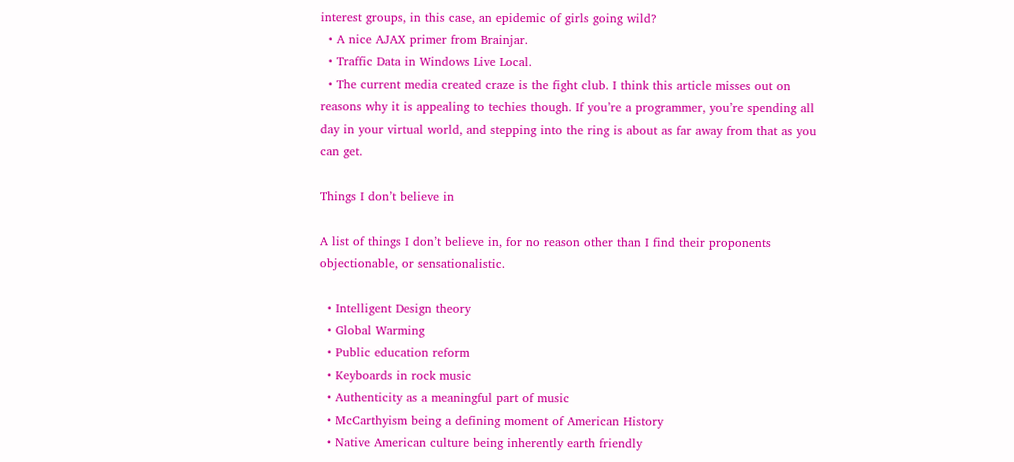interest groups, in this case, an epidemic of girls going wild?
  • A nice AJAX primer from Brainjar.
  • Traffic Data in Windows Live Local.
  • The current media created craze is the fight club. I think this article misses out on reasons why it is appealing to techies though. If you’re a programmer, you’re spending all day in your virtual world, and stepping into the ring is about as far away from that as you can get.

Things I don’t believe in

A list of things I don’t believe in, for no reason other than I find their proponents objectionable, or sensationalistic.

  • Intelligent Design theory
  • Global Warming
  • Public education reform
  • Keyboards in rock music
  • Authenticity as a meaningful part of music
  • McCarthyism being a defining moment of American History
  • Native American culture being inherently earth friendly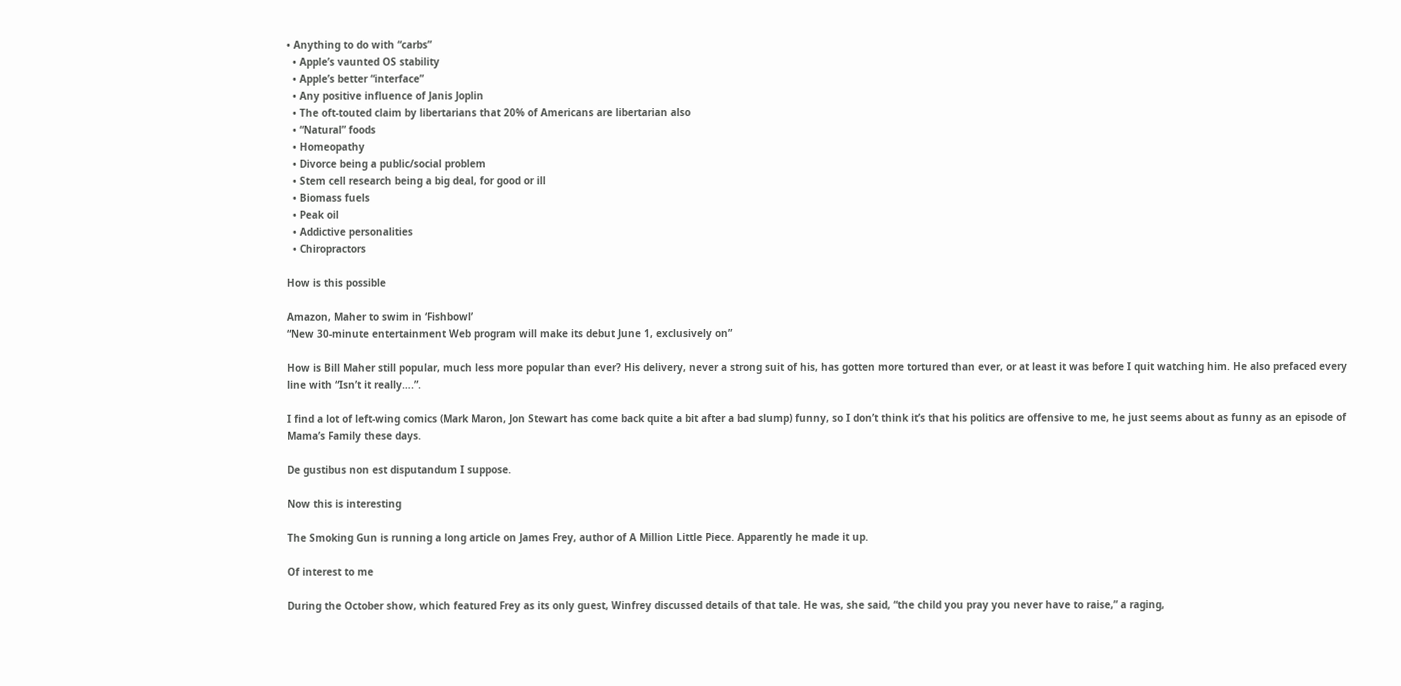• Anything to do with “carbs”
  • Apple’s vaunted OS stability
  • Apple’s better “interface”
  • Any positive influence of Janis Joplin
  • The oft-touted claim by libertarians that 20% of Americans are libertarian also
  • “Natural” foods
  • Homeopathy
  • Divorce being a public/social problem
  • Stem cell research being a big deal, for good or ill
  • Biomass fuels
  • Peak oil
  • Addictive personalities
  • Chiropractors

How is this possible

Amazon, Maher to swim in ‘Fishbowl’
“New 30-minute entertainment Web program will make its debut June 1, exclusively on”

How is Bill Maher still popular, much less more popular than ever? His delivery, never a strong suit of his, has gotten more tortured than ever, or at least it was before I quit watching him. He also prefaced every line with “Isn’t it really….”.

I find a lot of left-wing comics (Mark Maron, Jon Stewart has come back quite a bit after a bad slump) funny, so I don’t think it’s that his politics are offensive to me, he just seems about as funny as an episode of Mama’s Family these days.

De gustibus non est disputandum I suppose.

Now this is interesting

The Smoking Gun is running a long article on James Frey, author of A Million Little Piece. Apparently he made it up.

Of interest to me

During the October show, which featured Frey as its only guest, Winfrey discussed details of that tale. He was, she said, “the child you pray you never have to raise,” a raging,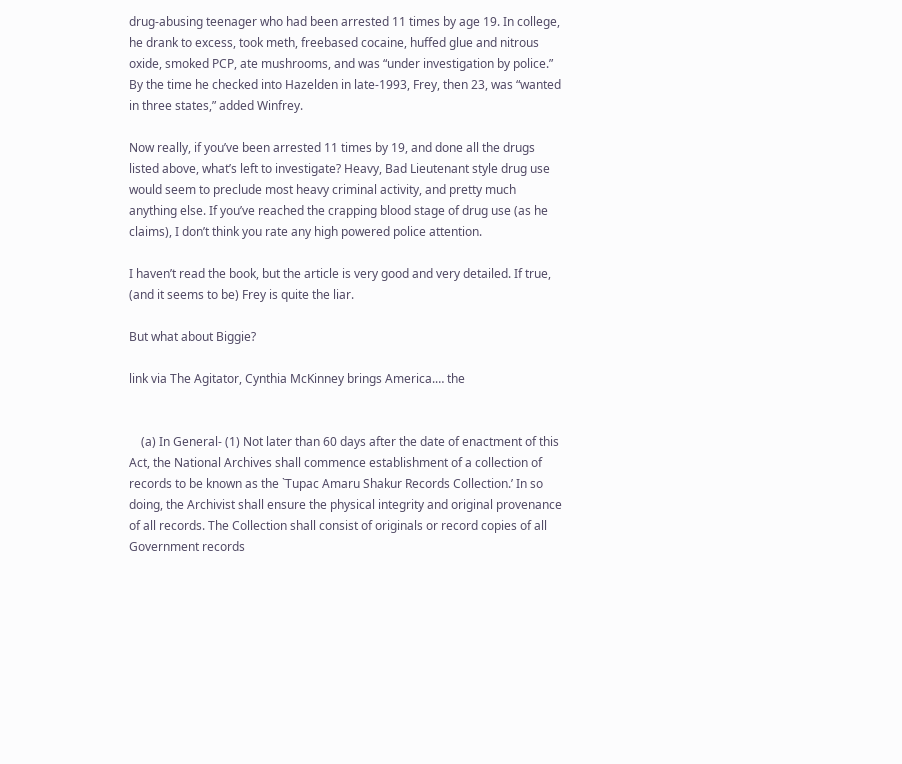drug-abusing teenager who had been arrested 11 times by age 19. In college, he drank to excess, took meth, freebased cocaine, huffed glue and nitrous oxide, smoked PCP, ate mushrooms, and was “under investigation by police.” By the time he checked into Hazelden in late-1993, Frey, then 23, was “wanted in three states,” added Winfrey.

Now really, if you’ve been arrested 11 times by 19, and done all the drugs listed above, what’s left to investigate? Heavy, Bad Lieutenant style drug use would seem to preclude most heavy criminal activity, and pretty much anything else. If you’ve reached the crapping blood stage of drug use (as he claims), I don’t think you rate any high powered police attention.

I haven’t read the book, but the article is very good and very detailed. If true, (and it seems to be) Frey is quite the liar.

But what about Biggie?

link via The Agitator, Cynthia McKinney brings America.… the


    (a) In General- (1) Not later than 60 days after the date of enactment of this Act, the National Archives shall commence establishment of a collection of records to be known as the `Tupac Amaru Shakur Records Collection.’ In so doing, the Archivist shall ensure the physical integrity and original provenance of all records. The Collection shall consist of originals or record copies of all Government records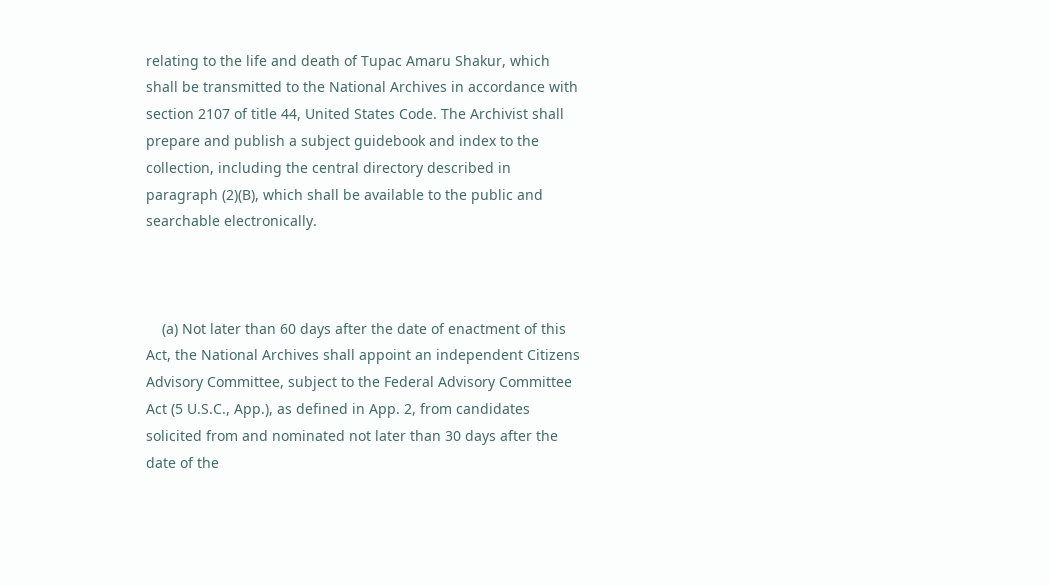relating to the life and death of Tupac Amaru Shakur, which shall be transmitted to the National Archives in accordance with section 2107 of title 44, United States Code. The Archivist shall prepare and publish a subject guidebook and index to the collection, including the central directory described in paragraph (2)(B), which shall be available to the public and searchable electronically.



    (a) Not later than 60 days after the date of enactment of this Act, the National Archives shall appoint an independent Citizens Advisory Committee, subject to the Federal Advisory Committee Act (5 U.S.C., App.), as defined in App. 2, from candidates solicited from and nominated not later than 30 days after the date of the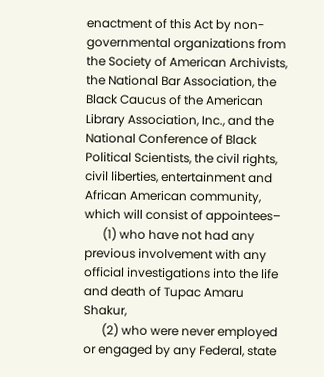enactment of this Act by non-governmental organizations from the Society of American Archivists, the National Bar Association, the Black Caucus of the American Library Association, Inc., and the National Conference of Black Political Scientists, the civil rights, civil liberties, entertainment and African American community, which will consist of appointees–
      (1) who have not had any previous involvement with any official investigations into the life and death of Tupac Amaru Shakur,
      (2) who were never employed or engaged by any Federal, state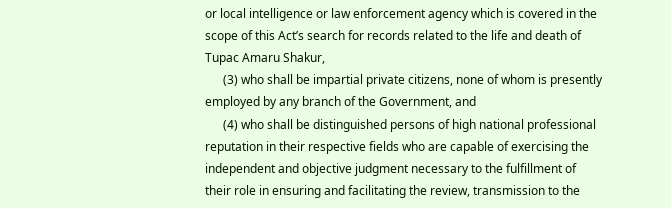or local intelligence or law enforcement agency which is covered in the scope of this Act’s search for records related to the life and death of Tupac Amaru Shakur,
      (3) who shall be impartial private citizens, none of whom is presently employed by any branch of the Government, and
      (4) who shall be distinguished persons of high national professional reputation in their respective fields who are capable of exercising the independent and objective judgment necessary to the fulfillment of their role in ensuring and facilitating the review, transmission to the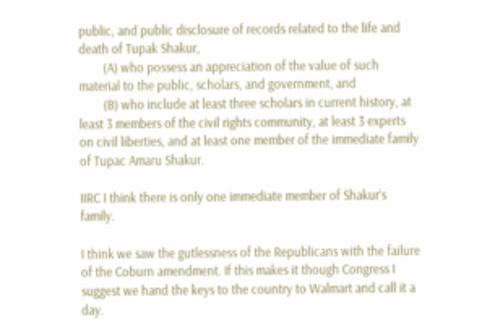public, and public disclosure of records related to the life and death of Tupak Shakur,
        (A) who possess an appreciation of the value of such material to the public, scholars, and government, and
        (B) who include at least three scholars in current history, at least 3 members of the civil rights community, at least 3 experts on civil liberties, and at least one member of the immediate family of Tupac Amaru Shakur.

IIRC I think there is only one immediate member of Shakur’s family.

I think we saw the gutlessness of the Republicans with the failure of the Coburn amendment. If this makes it though Congress I suggest we hand the keys to the country to Walmart and call it a day.